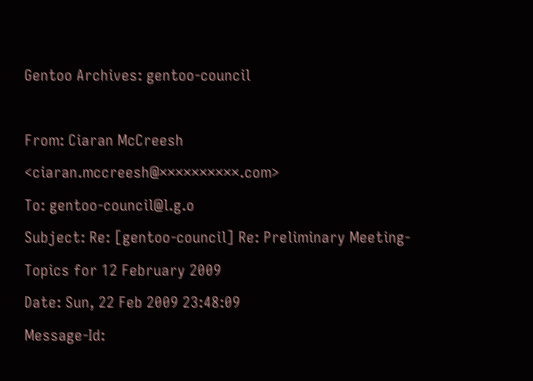Gentoo Archives: gentoo-council

From: Ciaran McCreesh <ciaran.mccreesh@××××××××××.com>
To: gentoo-council@l.g.o
Subject: Re: [gentoo-council] Re: Preliminary Meeting-Topics for 12 February 2009
Date: Sun, 22 Feb 2009 23:48:09
Message-Id: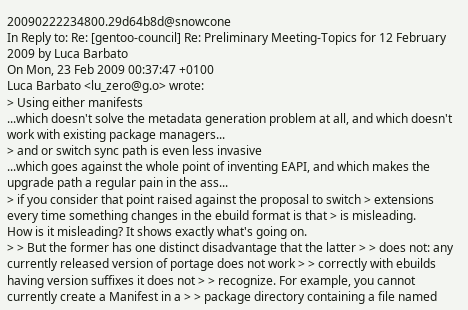20090222234800.29d64b8d@snowcone
In Reply to: Re: [gentoo-council] Re: Preliminary Meeting-Topics for 12 February 2009 by Luca Barbato
On Mon, 23 Feb 2009 00:37:47 +0100
Luca Barbato <lu_zero@g.o> wrote:
> Using either manifests
...which doesn't solve the metadata generation problem at all, and which doesn't work with existing package managers...
> and or switch sync path is even less invasive
...which goes against the whole point of inventing EAPI, and which makes the upgrade path a regular pain in the ass...
> if you consider that point raised against the proposal to switch > extensions every time something changes in the ebuild format is that > is misleading.
How is it misleading? It shows exactly what's going on.
> > But the former has one distinct disadvantage that the latter > > does not: any currently released version of portage does not work > > correctly with ebuilds having version suffixes it does not > > recognize. For example, you cannot currently create a Manifest in a > > package directory containing a file named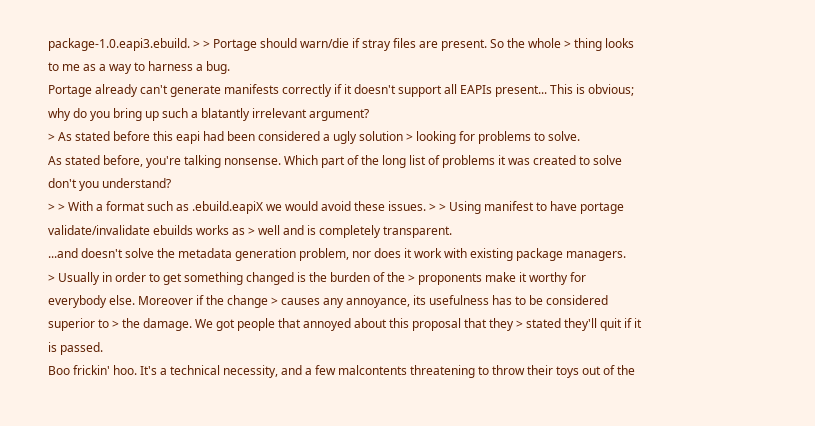package-1.0.eapi3.ebuild. > > Portage should warn/die if stray files are present. So the whole > thing looks to me as a way to harness a bug.
Portage already can't generate manifests correctly if it doesn't support all EAPIs present... This is obvious; why do you bring up such a blatantly irrelevant argument?
> As stated before this eapi had been considered a ugly solution > looking for problems to solve.
As stated before, you're talking nonsense. Which part of the long list of problems it was created to solve don't you understand?
> > With a format such as .ebuild.eapiX we would avoid these issues. > > Using manifest to have portage validate/invalidate ebuilds works as > well and is completely transparent.
...and doesn't solve the metadata generation problem, nor does it work with existing package managers.
> Usually in order to get something changed is the burden of the > proponents make it worthy for everybody else. Moreover if the change > causes any annoyance, its usefulness has to be considered superior to > the damage. We got people that annoyed about this proposal that they > stated they'll quit if it is passed.
Boo frickin' hoo. It's a technical necessity, and a few malcontents threatening to throw their toys out of the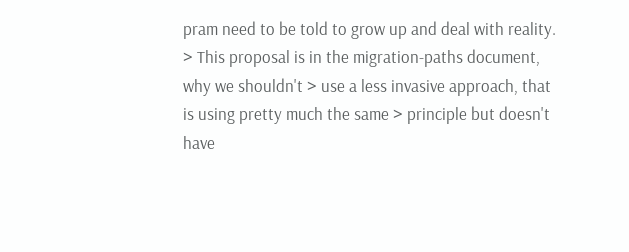pram need to be told to grow up and deal with reality.
> This proposal is in the migration-paths document, why we shouldn't > use a less invasive approach, that is using pretty much the same > principle but doesn't have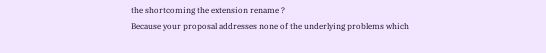the shortcoming the extension rename ?
Because your proposal addresses none of the underlying problems which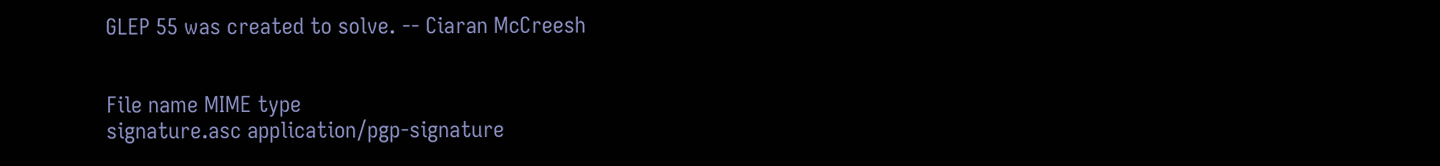GLEP 55 was created to solve. -- Ciaran McCreesh


File name MIME type
signature.asc application/pgp-signature